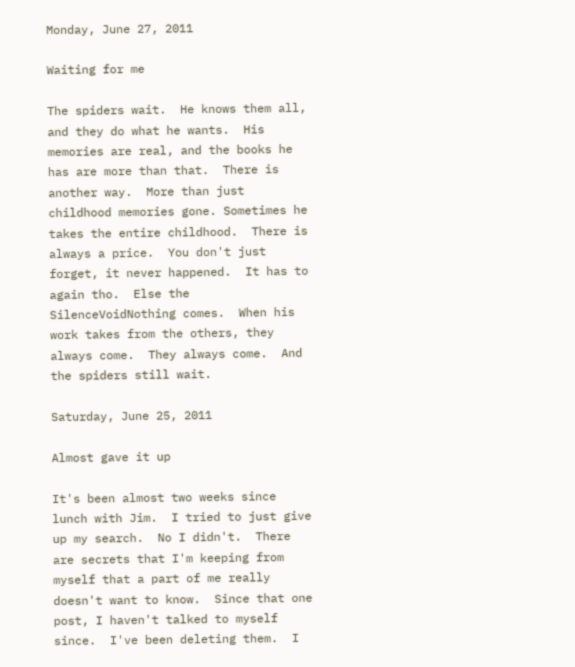Monday, June 27, 2011

Waiting for me

The spiders wait.  He knows them all, and they do what he wants.  His memories are real, and the books he has are more than that.  There is another way.  More than just childhood memories gone. Sometimes he takes the entire childhood.  There is always a price.  You don't just forget, it never happened.  It has to again tho.  Else the SilenceVoidNothing comes.  When his work takes from the others, they always come.  They always come.  And the spiders still wait.

Saturday, June 25, 2011

Almost gave it up

It's been almost two weeks since lunch with Jim.  I tried to just give up my search.  No I didn't.  There are secrets that I'm keeping from myself that a part of me really doesn't want to know.  Since that one post, I haven't talked to myself since.  I've been deleting them.  I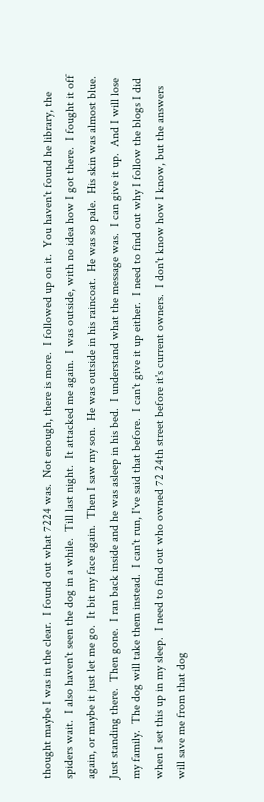thought maybe I was in the clear.  I found out what 7224 was.  Not enough, there is more.  I followed up on it.  You haven't found he library, the spiders wait.  I also haven't seen the dog in a while.  Till last night.  It attacked me again.  I was outside, with no idea how I got there.  I fought it off again, or maybe it just let me go.  It bit my face again.  Then I saw my son.  He was outside in his raincoat.  He was so pale.  His skin was almost blue.  Just standing there.  Then gone.  I ran back inside and he was asleep in his bed.  I understand what the message was.  I can give it up.  And I will lose my family.  The dog will take them instead.  I can't run, I've said that before.  I can't give it up either.  I need to find out why I follow the blogs I did when I set this up in my sleep.  I need to find out who owned 72 24th street before it's current owners.  I don't know how I know, but the answers will save me from that dog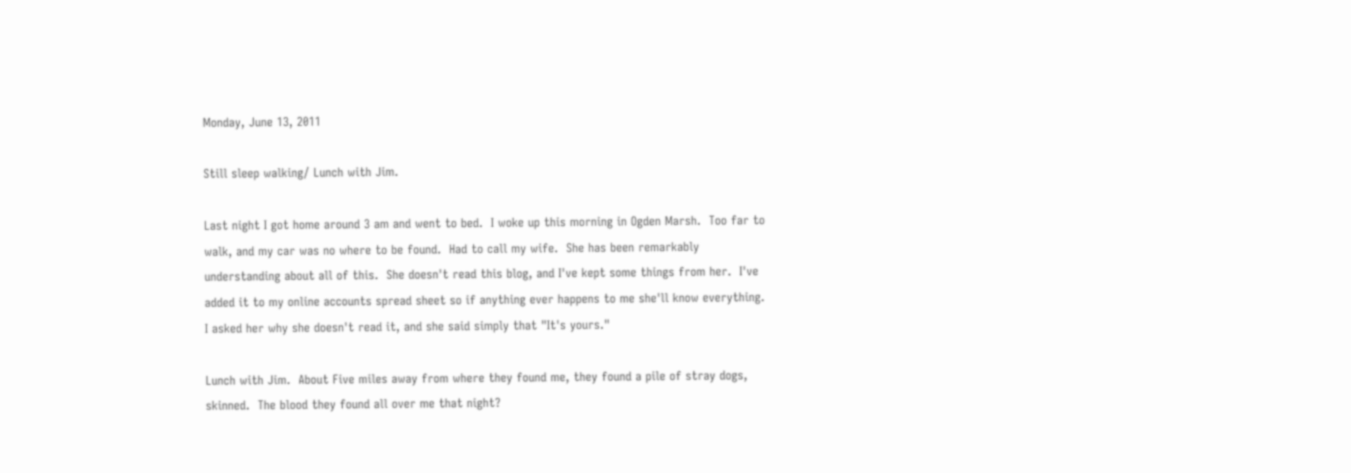Monday, June 13, 2011

Still sleep walking/ Lunch with Jim.

Last night I got home around 3 am and went to bed.  I woke up this morning in Ogden Marsh.  Too far to walk, and my car was no where to be found.  Had to call my wife.  She has been remarkably understanding about all of this.  She doesn't read this blog, and I've kept some things from her.  I've added it to my online accounts spread sheet so if anything ever happens to me she'll know everything.  I asked her why she doesn't read it, and she said simply that "It's yours."

Lunch with Jim.  About Five miles away from where they found me, they found a pile of stray dogs, skinned.  The blood they found all over me that night?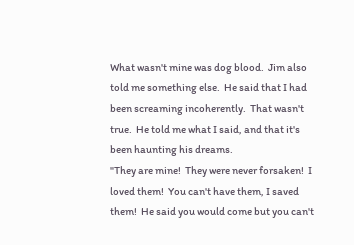What wasn't mine was dog blood.  Jim also told me something else.  He said that I had been screaming incoherently.  That wasn't true.  He told me what I said, and that it's been haunting his dreams.
"They are mine!  They were never forsaken!  I loved them!  You can't have them, I saved them!  He said you would come but you can't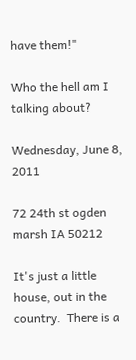have them!"

Who the hell am I talking about?

Wednesday, June 8, 2011

72 24th st ogden marsh IA 50212

It's just a little house, out in the country.  There is a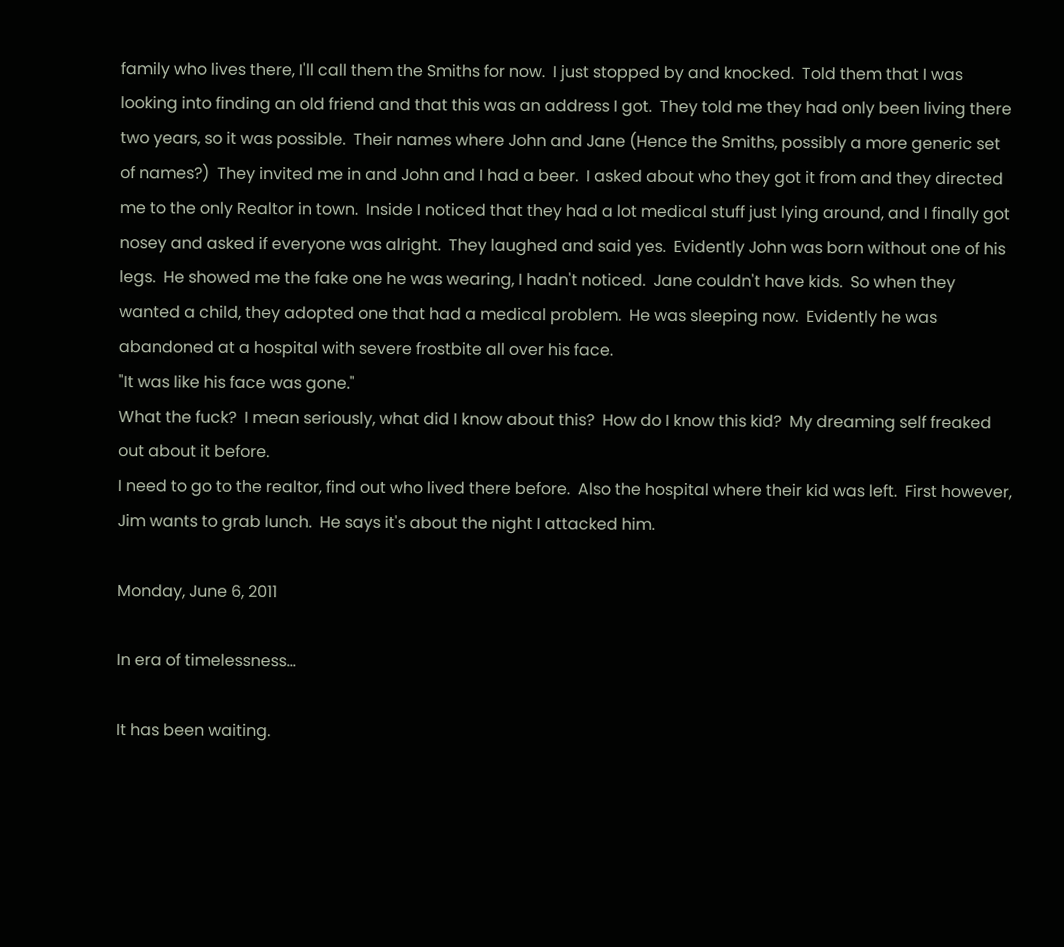family who lives there, I'll call them the Smiths for now.  I just stopped by and knocked.  Told them that I was looking into finding an old friend and that this was an address I got.  They told me they had only been living there two years, so it was possible.  Their names where John and Jane (Hence the Smiths, possibly a more generic set of names?)  They invited me in and John and I had a beer.  I asked about who they got it from and they directed me to the only Realtor in town.  Inside I noticed that they had a lot medical stuff just lying around, and I finally got nosey and asked if everyone was alright.  They laughed and said yes.  Evidently John was born without one of his legs.  He showed me the fake one he was wearing, I hadn't noticed.  Jane couldn't have kids.  So when they wanted a child, they adopted one that had a medical problem.  He was sleeping now.  Evidently he was abandoned at a hospital with severe frostbite all over his face.
"It was like his face was gone."
What the fuck?  I mean seriously, what did I know about this?  How do I know this kid?  My dreaming self freaked out about it before.
I need to go to the realtor, find out who lived there before.  Also the hospital where their kid was left.  First however, Jim wants to grab lunch.  He says it's about the night I attacked him.

Monday, June 6, 2011

In era of timelessness...

It has been waiting.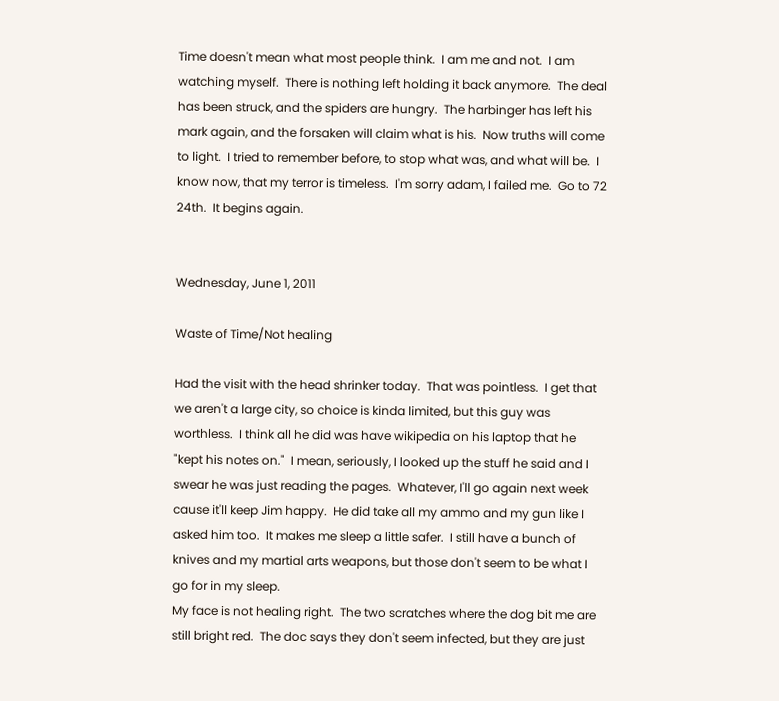Time doesn't mean what most people think.  I am me and not.  I am watching myself.  There is nothing left holding it back anymore.  The deal has been struck, and the spiders are hungry.  The harbinger has left his mark again, and the forsaken will claim what is his.  Now truths will come to light.  I tried to remember before, to stop what was, and what will be.  I know now, that my terror is timeless.  I'm sorry adam, I failed me.  Go to 72 24th.  It begins again.


Wednesday, June 1, 2011

Waste of Time/Not healing

Had the visit with the head shrinker today.  That was pointless.  I get that we aren't a large city, so choice is kinda limited, but this guy was worthless.  I think all he did was have wikipedia on his laptop that he "kept his notes on."  I mean, seriously, I looked up the stuff he said and I swear he was just reading the pages.  Whatever, I'll go again next week cause it'll keep Jim happy.  He did take all my ammo and my gun like I asked him too.  It makes me sleep a little safer.  I still have a bunch of knives and my martial arts weapons, but those don't seem to be what I go for in my sleep.
My face is not healing right.  The two scratches where the dog bit me are still bright red.  The doc says they don't seem infected, but they are just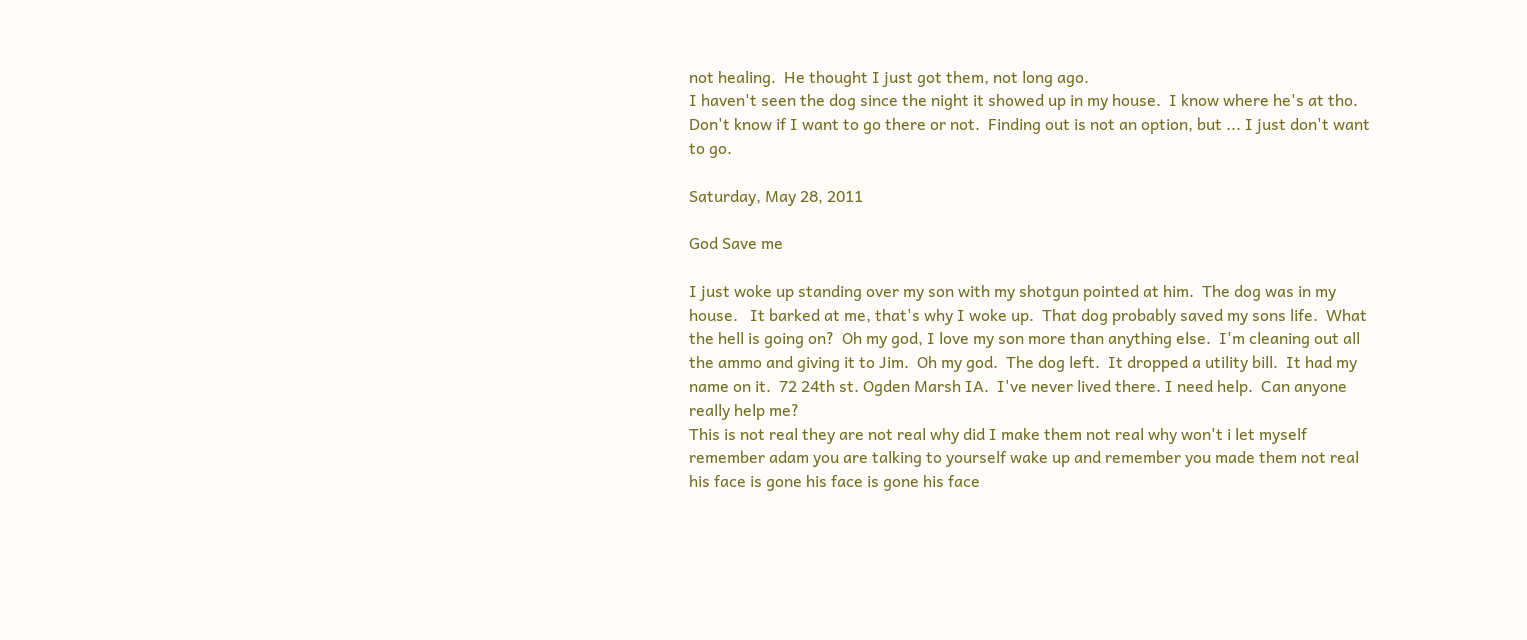not healing.  He thought I just got them, not long ago.
I haven't seen the dog since the night it showed up in my house.  I know where he's at tho.  Don't know if I want to go there or not.  Finding out is not an option, but ... I just don't want to go.

Saturday, May 28, 2011

God Save me

I just woke up standing over my son with my shotgun pointed at him.  The dog was in my house.   It barked at me, that's why I woke up.  That dog probably saved my sons life.  What the hell is going on?  Oh my god, I love my son more than anything else.  I'm cleaning out all the ammo and giving it to Jim.  Oh my god.  The dog left.  It dropped a utility bill.  It had my name on it.  72 24th st. Ogden Marsh IA.  I've never lived there. I need help.  Can anyone really help me?
This is not real they are not real why did I make them not real why won't i let myself remember adam you are talking to yourself wake up and remember you made them not real his face is gone his face is gone his face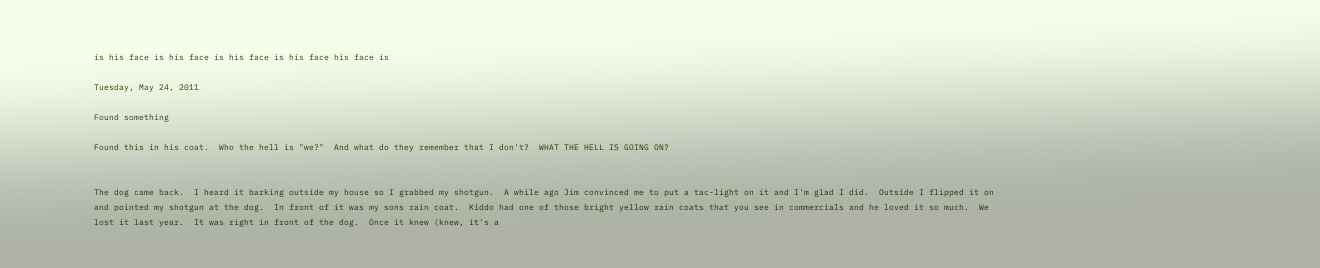is his face is his face is his face is his face his face is

Tuesday, May 24, 2011

Found something

Found this in his coat.  Who the hell is "we?"  And what do they remember that I don't?  WHAT THE HELL IS GOING ON?


The dog came back.  I heard it barking outside my house so I grabbed my shotgun.  A while ago Jim convinced me to put a tac-light on it and I'm glad I did.  Outside I flipped it on and pointed my shotgun at the dog.  In front of it was my sons rain coat.  Kiddo had one of those bright yellow rain coats that you see in commercials and he loved it so much.  We lost it last year.  It was right in front of the dog.  Once it knew (knew, it's a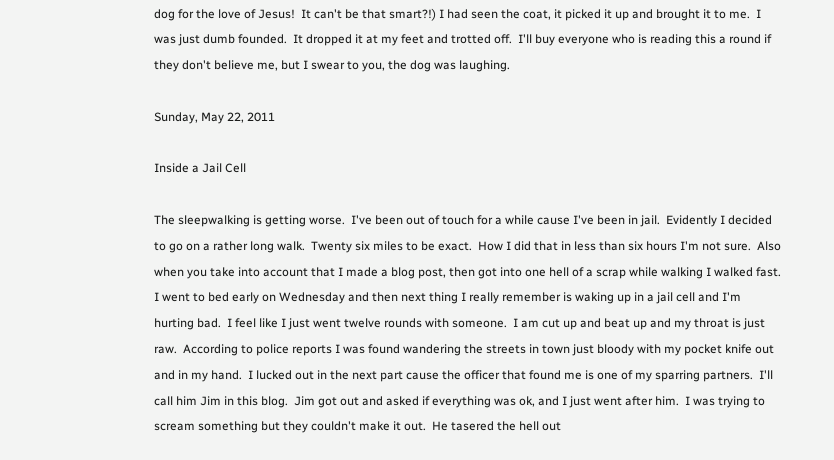dog for the love of Jesus!  It can't be that smart?!) I had seen the coat, it picked it up and brought it to me.  I was just dumb founded.  It dropped it at my feet and trotted off.  I'll buy everyone who is reading this a round if they don't believe me, but I swear to you, the dog was laughing.

Sunday, May 22, 2011

Inside a Jail Cell

The sleepwalking is getting worse.  I've been out of touch for a while cause I've been in jail.  Evidently I decided to go on a rather long walk.  Twenty six miles to be exact.  How I did that in less than six hours I'm not sure.  Also when you take into account that I made a blog post, then got into one hell of a scrap while walking I walked fast.  I went to bed early on Wednesday and then next thing I really remember is waking up in a jail cell and I'm hurting bad.  I feel like I just went twelve rounds with someone.  I am cut up and beat up and my throat is just raw.  According to police reports I was found wandering the streets in town just bloody with my pocket knife out and in my hand.  I lucked out in the next part cause the officer that found me is one of my sparring partners.  I'll call him Jim in this blog.  Jim got out and asked if everything was ok, and I just went after him.  I was trying to scream something but they couldn't make it out.  He tasered the hell out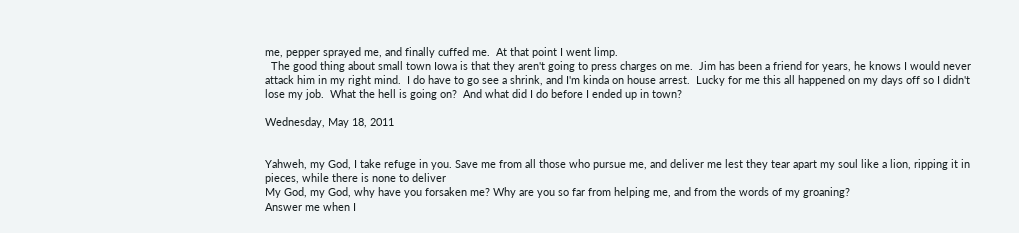me, pepper sprayed me, and finally cuffed me.  At that point I went limp.
  The good thing about small town Iowa is that they aren't going to press charges on me.  Jim has been a friend for years, he knows I would never attack him in my right mind.  I do have to go see a shrink, and I'm kinda on house arrest.  Lucky for me this all happened on my days off so I didn't lose my job.  What the hell is going on?  And what did I do before I ended up in town?

Wednesday, May 18, 2011


Yahweh, my God, I take refuge in you. Save me from all those who pursue me, and deliver me lest they tear apart my soul like a lion, ripping it in pieces, while there is none to deliver
My God, my God, why have you forsaken me? Why are you so far from helping me, and from the words of my groaning?
Answer me when I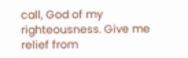call, God of my righteousness. Give me relief from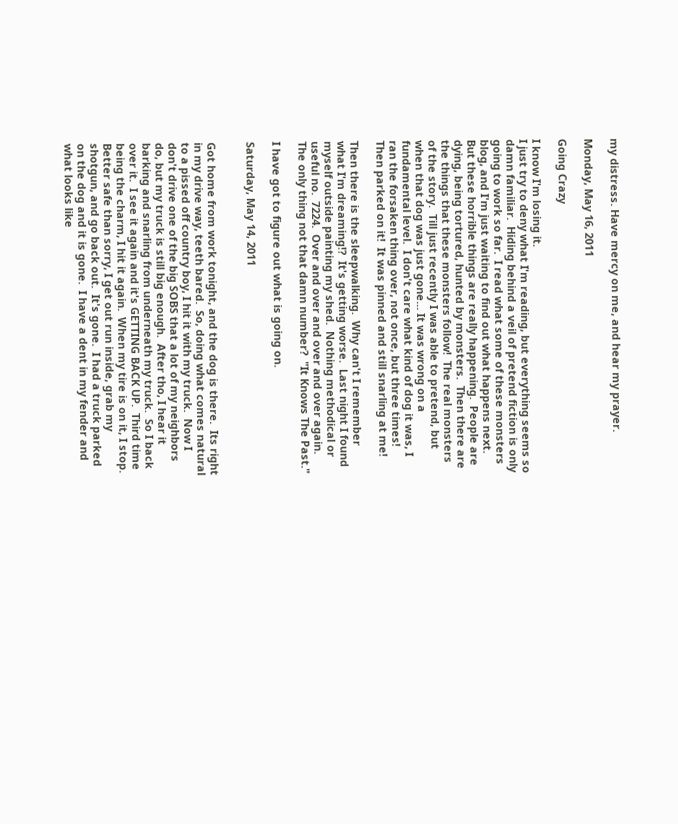my distress. Have mercy on me, and hear my prayer.

Monday, May 16, 2011

Going Crazy

I know I'm losing it.
I just try to deny what I'm reading, but everything seems so damn familiar.  Hiding behind a veil of pretend fiction is only going to work so far.  I read what some of these monsters blog, and I'm just waiting to find out what happens next.  But these horrible things are really happening.  People are dying, being tortured, hunted by monsters.  Then there are the things that these monsters follow!  The real monsters of the story.  Till just recently I was able to pretend, but when that dog was just gone... It was wrong on a fundamental level.  I don't care what kind of dog it was, I ran the forsaken thing over, not once, but three times!  Then parked on it!  It was pinned and still snarling at me!

Then there is the sleepwalking.  Why can't I remember what I'm dreaming!?  It's getting worse.  Last night I found myself outside painting my shed.  Nothing methodical or useful no.  7224.  Over and over and over and over again.  The only thing not that damn number?  "It Knows The Past."

I have got to figure out what is going on.

Saturday, May 14, 2011


Got home from work tonight, and the dog is there.  Its right in my drive way, teeth bared.  So, doing what comes natural to a pissed off country boy, I hit it with my truck.  Now I don't drive one of the big SOBS that a lot of my neighbors do, but my truck is still big enough.  After tho, I hear it barking and snarling from underneath my truck.  So I back over it.  I see it again and it's GETTING BACK UP.  Third time being the charm, I hit it again.  When my tire is on it, I stop.  Better safe than sorry, I get out run inside, grab my shotgun, and go back out.  It's gone.  I had a truck parked on the dog and it is gone.  I have a dent in my fender and what looks like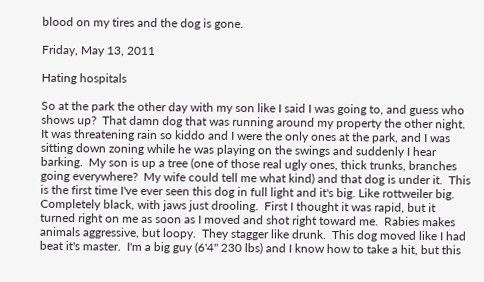blood on my tires and the dog is gone.

Friday, May 13, 2011

Hating hospitals

So at the park the other day with my son like I said I was going to, and guess who shows up?  That damn dog that was running around my property the other night.  It was threatening rain so kiddo and I were the only ones at the park, and I was sitting down zoning while he was playing on the swings and suddenly I hear barking.  My son is up a tree (one of those real ugly ones, thick trunks, branches going everywhere?  My wife could tell me what kind) and that dog is under it.  This is the first time I've ever seen this dog in full light and it's big. Like rottweiler big.  Completely black, with jaws just drooling.  First I thought it was rapid, but it turned right on me as soon as I moved and shot right toward me.  Rabies makes animals aggressive, but loopy.  They stagger like drunk.  This dog moved like I had beat it's master.  I'm a big guy (6'4" 230 lbs) and I know how to take a hit, but this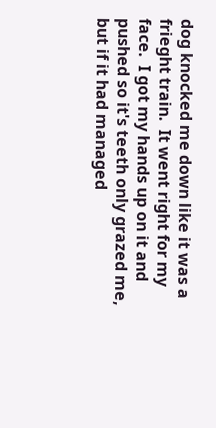dog knocked me down like it was a frieght train.  It went right for my face.  I got my hands up on it and pushed so it's teeth only grazed me, but if it had managed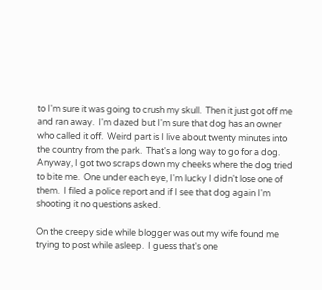to I'm sure it was going to crush my skull.  Then it just got off me and ran away.  I'm dazed but I'm sure that dog has an owner who called it off.  Weird part is I live about twenty minutes into the country from the park.  That's a long way to go for a dog.  Anyway, I got two scraps down my cheeks where the dog tried to bite me.  One under each eye, I'm lucky I didn't lose one of them.  I filed a police report and if I see that dog again I'm shooting it no questions asked.

On the creepy side while blogger was out my wife found me trying to post while asleep.  I guess that's one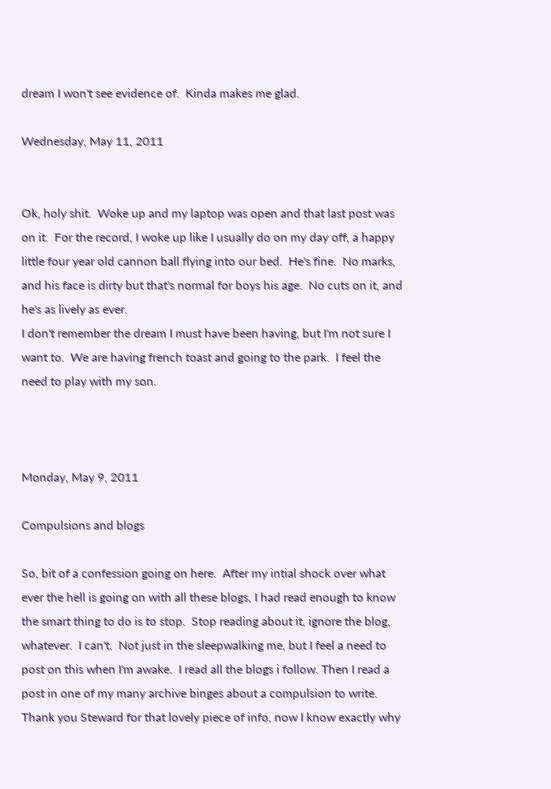dream I won't see evidence of.  Kinda makes me glad.

Wednesday, May 11, 2011


Ok, holy shit.  Woke up and my laptop was open and that last post was on it.  For the record, I woke up like I usually do on my day off, a happy little four year old cannon ball flying into our bed.  He's fine.  No marks, and his face is dirty but that's normal for boys his age.  No cuts on it, and he's as lively as ever.
I don't remember the dream I must have been having, but I'm not sure I want to.  We are having french toast and going to the park.  I feel the need to play with my son.



Monday, May 9, 2011

Compulsions and blogs

So, bit of a confession going on here.  After my intial shock over what ever the hell is going on with all these blogs, I had read enough to know the smart thing to do is to stop.  Stop reading about it, ignore the blog, whatever.  I can't.  Not just in the sleepwalking me, but I feel a need to post on this when I'm awake.  I read all the blogs i follow. Then I read a post in one of my many archive binges about a compulsion to write.  Thank you Steward for that lovely piece of info, now I know exactly why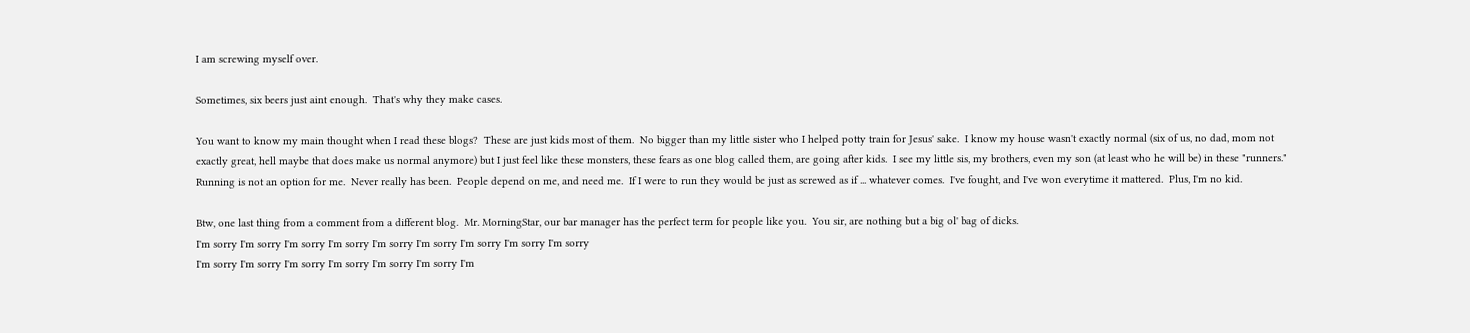I am screwing myself over.

Sometimes, six beers just aint enough.  That's why they make cases.

You want to know my main thought when I read these blogs?  These are just kids most of them.  No bigger than my little sister who I helped potty train for Jesus' sake.  I know my house wasn't exactly normal (six of us, no dad, mom not exactly great, hell maybe that does make us normal anymore) but I just feel like these monsters, these fears as one blog called them, are going after kids.  I see my little sis, my brothers, even my son (at least who he will be) in these "runners."  Running is not an option for me.  Never really has been.  People depend on me, and need me.  If I were to run they would be just as screwed as if ... whatever comes.  I've fought, and I've won everytime it mattered.  Plus, I'm no kid.

Btw, one last thing from a comment from a different blog.  Mr. MorningStar, our bar manager has the perfect term for people like you.  You sir, are nothing but a big ol' bag of dicks.
I'm sorry I'm sorry I'm sorry I'm sorry I'm sorry I'm sorry I'm sorry I'm sorry I'm sorry
I'm sorry I'm sorry I'm sorry I'm sorry I'm sorry I'm sorry I'm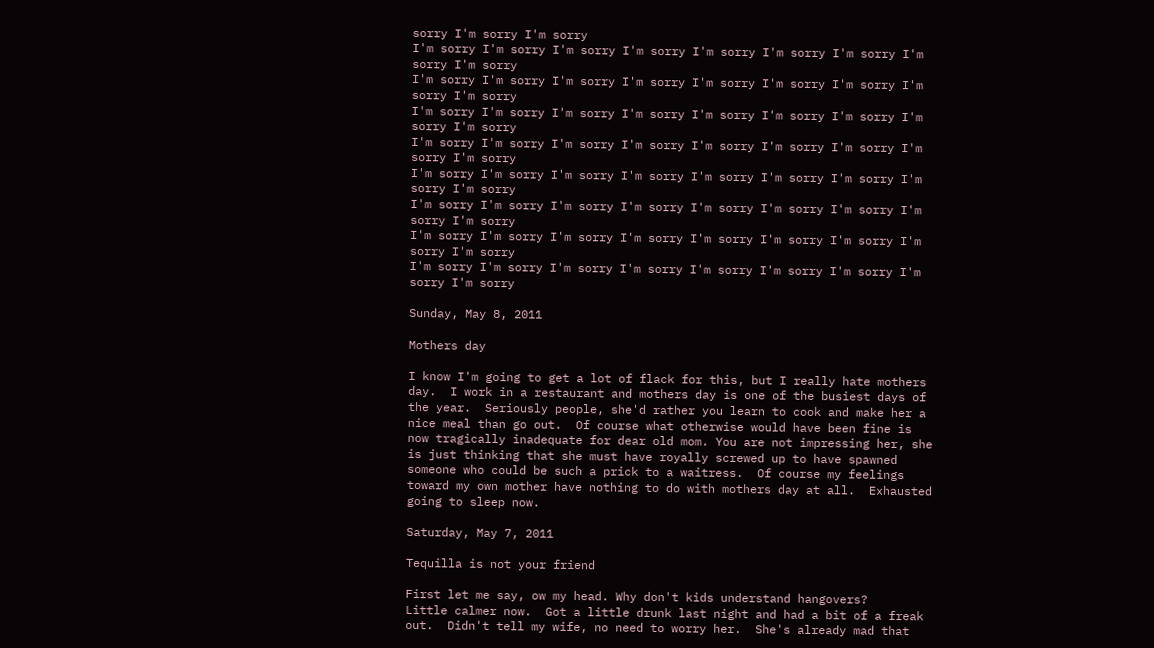sorry I'm sorry I'm sorry
I'm sorry I'm sorry I'm sorry I'm sorry I'm sorry I'm sorry I'm sorry I'm sorry I'm sorry
I'm sorry I'm sorry I'm sorry I'm sorry I'm sorry I'm sorry I'm sorry I'm sorry I'm sorry
I'm sorry I'm sorry I'm sorry I'm sorry I'm sorry I'm sorry I'm sorry I'm sorry I'm sorry
I'm sorry I'm sorry I'm sorry I'm sorry I'm sorry I'm sorry I'm sorry I'm sorry I'm sorry
I'm sorry I'm sorry I'm sorry I'm sorry I'm sorry I'm sorry I'm sorry I'm sorry I'm sorry
I'm sorry I'm sorry I'm sorry I'm sorry I'm sorry I'm sorry I'm sorry I'm sorry I'm sorry
I'm sorry I'm sorry I'm sorry I'm sorry I'm sorry I'm sorry I'm sorry I'm sorry I'm sorry
I'm sorry I'm sorry I'm sorry I'm sorry I'm sorry I'm sorry I'm sorry I'm sorry I'm sorry

Sunday, May 8, 2011

Mothers day

I know I'm going to get a lot of flack for this, but I really hate mothers day.  I work in a restaurant and mothers day is one of the busiest days of the year.  Seriously people, she'd rather you learn to cook and make her a nice meal than go out.  Of course what otherwise would have been fine is now tragically inadequate for dear old mom. You are not impressing her, she is just thinking that she must have royally screwed up to have spawned someone who could be such a prick to a waitress.  Of course my feelings toward my own mother have nothing to do with mothers day at all.  Exhausted going to sleep now.

Saturday, May 7, 2011

Tequilla is not your friend

First let me say, ow my head. Why don't kids understand hangovers?
Little calmer now.  Got a little drunk last night and had a bit of a freak out.  Didn't tell my wife, no need to worry her.  She's already mad that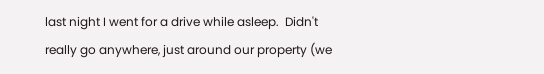last night I went for a drive while asleep.  Didn't really go anywhere, just around our property (we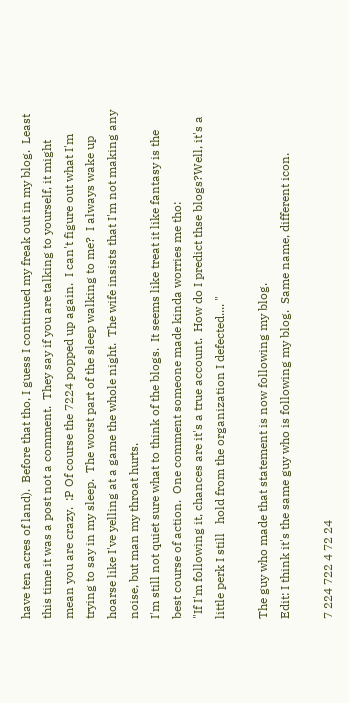have ten acres of land).  Before that tho, I guess I continued my freak out in my blog.  Least this time it was a post not a comment.  They say if you are talking to yourself, it might mean you are crazy.  :P Of course the 7224 popped up again.  I can't figure out what I'm trying to say in my sleep.  The worst part of the sleep walking to me?  I always wake up hoarse like I've yelling at a game the whole night.  The wife insists that I'm not making any noise, but man my throat hurts.
I'm still not quiet sure what to think of the blogs.  It seems like treat it like fantasy is the best course of action.  One comment someone made kinda worries me tho:
"If I'm following it, chances are it's a true account.  How do I predict thse blogs?Well, it's a little perk I still   hold from the organization I defected.... "

The guy who made that statement is now following my blog.
Edit: I think it's the same guy who is following my blog.  Same name, different icon.

7 224 722 4 72 24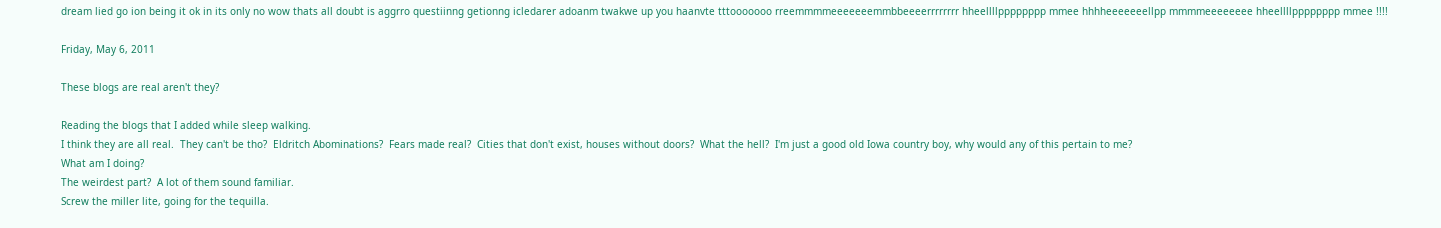dream lied go ion being it ok in its only no wow thats all doubt is aggrro questiinng getionng icledarer adoanm twakwe up you haanvte tttooooooo rreemmmmeeeeeeemmbbeeeerrrrrrrr hheellllpppppppp mmee hhhheeeeeeellpp mmmmeeeeeeee hheellllpppppppp mmee !!!!

Friday, May 6, 2011

These blogs are real aren't they?

Reading the blogs that I added while sleep walking.
I think they are all real.  They can't be tho?  Eldritch Abominations?  Fears made real?  Cities that don't exist, houses without doors?  What the hell?  I'm just a good old Iowa country boy, why would any of this pertain to me?
What am I doing?
The weirdest part?  A lot of them sound familiar.
Screw the miller lite, going for the tequilla.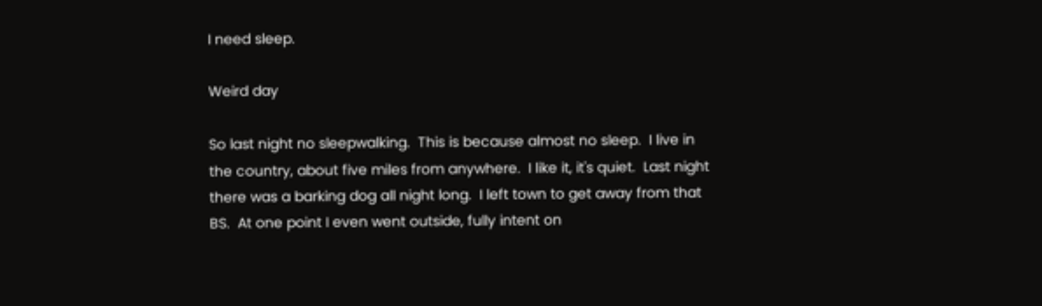I need sleep.

Weird day

So last night no sleepwalking.  This is because almost no sleep.  I live in the country, about five miles from anywhere.  I like it, it's quiet.  Last night there was a barking dog all night long.  I left town to get away from that BS.  At one point I even went outside, fully intent on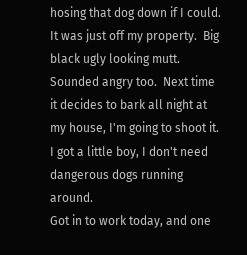hosing that dog down if I could.  It was just off my property.  Big black ugly looking mutt.  Sounded angry too.  Next time it decides to bark all night at my house, I'm going to shoot it.  I got a little boy, I don't need dangerous dogs running around.
Got in to work today, and one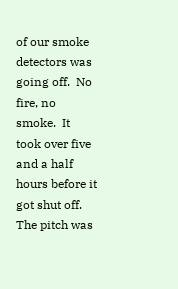of our smoke detectors was going off.  No fire, no smoke.  It took over five and a half hours before it got shut off.  The pitch was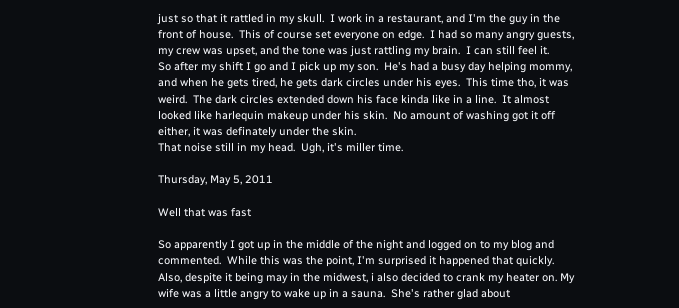just so that it rattled in my skull.  I work in a restaurant, and I'm the guy in the front of house.  This of course set everyone on edge.  I had so many angry guests, my crew was upset, and the tone was just rattling my brain.  I can still feel it.
So after my shift I go and I pick up my son.  He's had a busy day helping mommy, and when he gets tired, he gets dark circles under his eyes.  This time tho, it was weird.  The dark circles extended down his face kinda like in a line.  It almost looked like harlequin makeup under his skin.  No amount of washing got it off either, it was definately under the skin.
That noise still in my head.  Ugh, it's miller time.

Thursday, May 5, 2011

Well that was fast

So apparently I got up in the middle of the night and logged on to my blog and commented.  While this was the point, I'm surprised it happened that quickly.  Also, despite it being may in the midwest, i also decided to crank my heater on. My wife was a little angry to wake up in a sauna.  She's rather glad about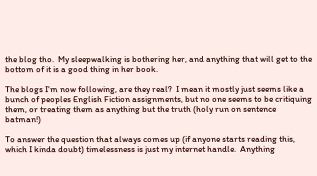the blog tho.  My sleepwalking is bothering her, and anything that will get to the bottom of it is a good thing in her book.

The blogs I'm now following, are they real?  I mean it mostly just seems like a bunch of peoples English Fiction assignments, but no one seems to be critiquing them, or treating them as anything but the truth (holy run on sentence batman!)

To answer the question that always comes up (if anyone starts reading this, which I kinda doubt) timelessness is just my internet handle.  Anything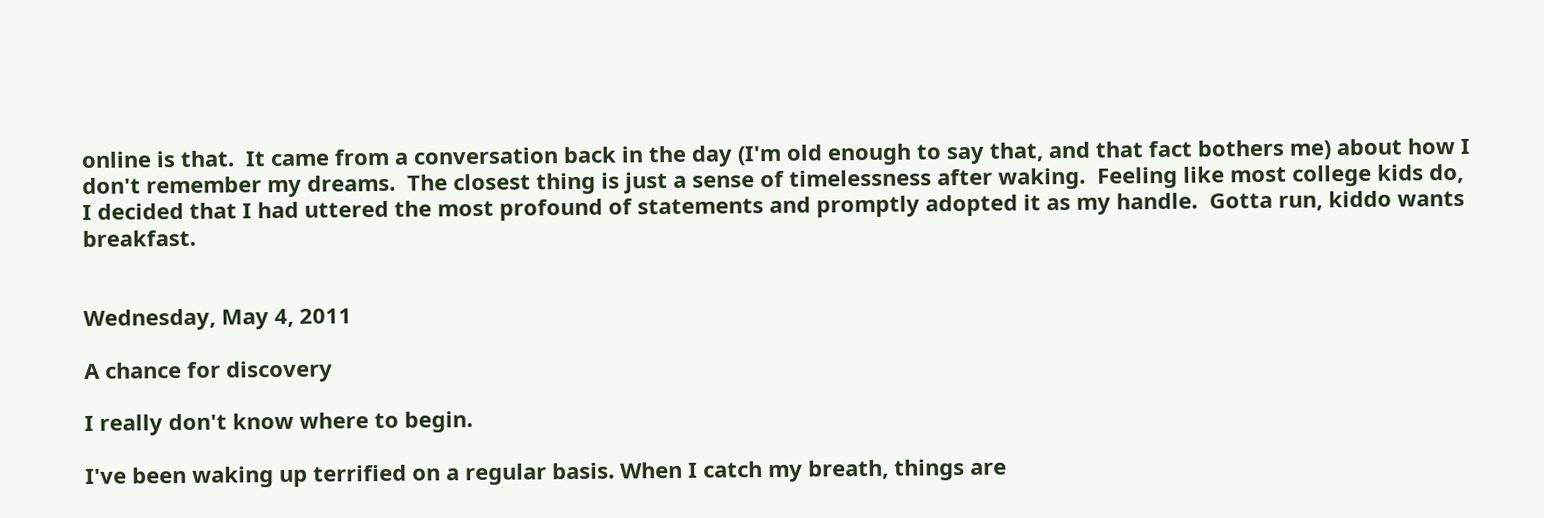online is that.  It came from a conversation back in the day (I'm old enough to say that, and that fact bothers me) about how I don't remember my dreams.  The closest thing is just a sense of timelessness after waking.  Feeling like most college kids do, I decided that I had uttered the most profound of statements and promptly adopted it as my handle.  Gotta run, kiddo wants breakfast.


Wednesday, May 4, 2011

A chance for discovery

I really don't know where to begin.

I've been waking up terrified on a regular basis. When I catch my breath, things are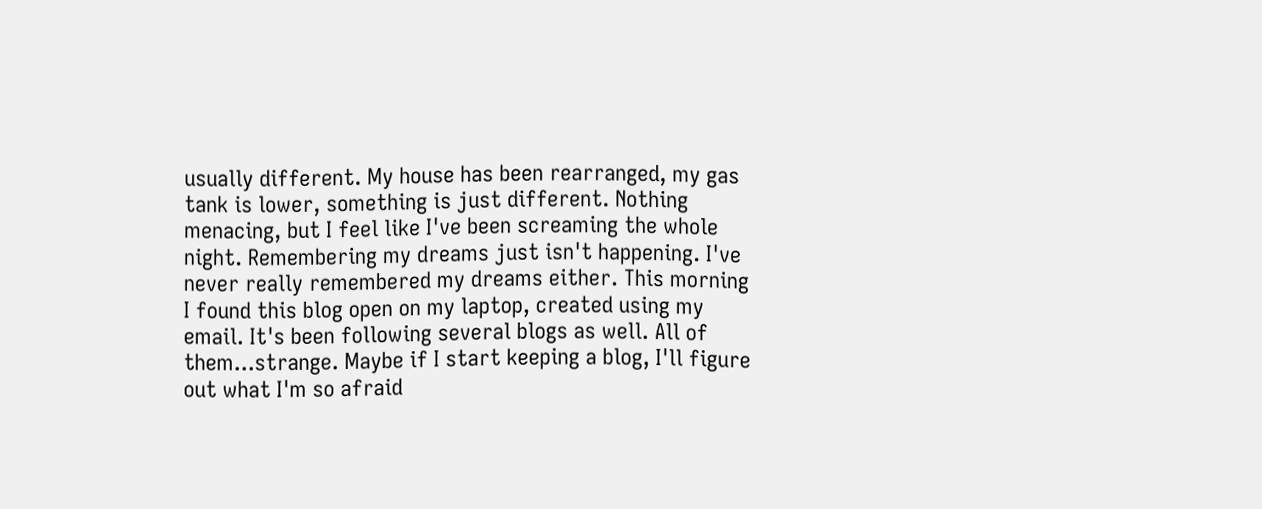usually different. My house has been rearranged, my gas tank is lower, something is just different. Nothing menacing, but I feel like I've been screaming the whole night. Remembering my dreams just isn't happening. I've never really remembered my dreams either. This morning I found this blog open on my laptop, created using my email. It's been following several blogs as well. All of them...strange. Maybe if I start keeping a blog, I'll figure out what I'm so afraid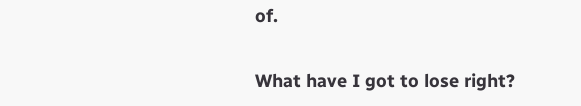of.

What have I got to lose right?